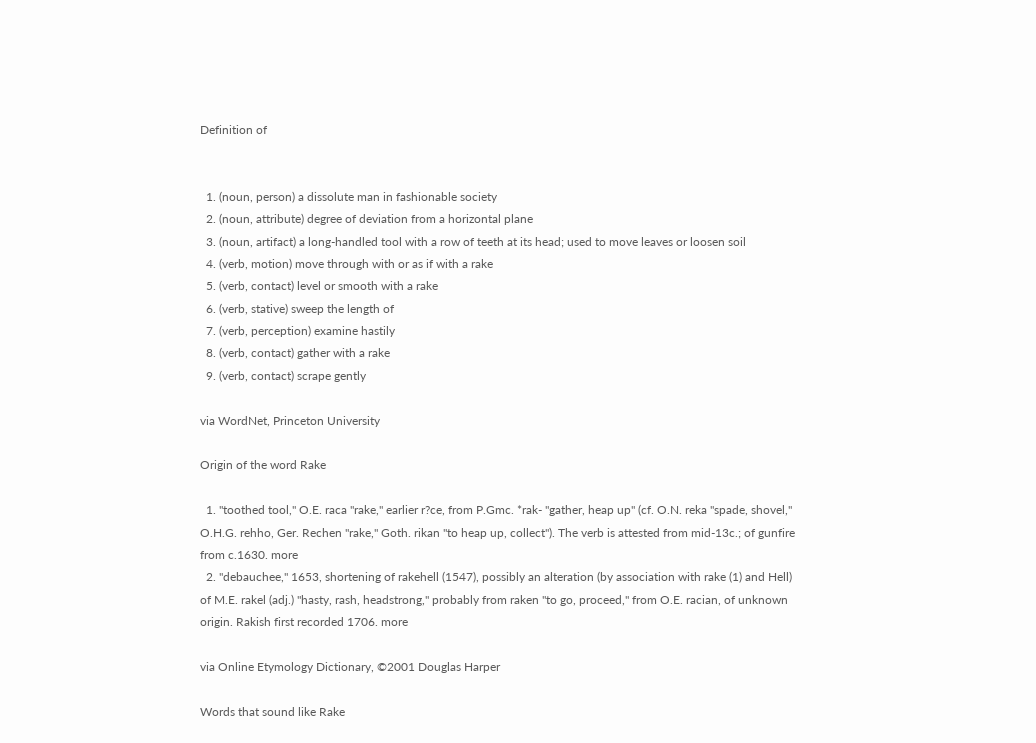Definition of


  1. (noun, person) a dissolute man in fashionable society
  2. (noun, attribute) degree of deviation from a horizontal plane
  3. (noun, artifact) a long-handled tool with a row of teeth at its head; used to move leaves or loosen soil
  4. (verb, motion) move through with or as if with a rake
  5. (verb, contact) level or smooth with a rake
  6. (verb, stative) sweep the length of
  7. (verb, perception) examine hastily
  8. (verb, contact) gather with a rake
  9. (verb, contact) scrape gently

via WordNet, Princeton University

Origin of the word Rake

  1. "toothed tool," O.E. raca "rake," earlier r?ce, from P.Gmc. *rak- "gather, heap up" (cf. O.N. reka "spade, shovel," O.H.G. rehho, Ger. Rechen "rake," Goth. rikan "to heap up, collect"). The verb is attested from mid-13c.; of gunfire from c.1630. more
  2. "debauchee," 1653, shortening of rakehell (1547), possibly an alteration (by association with rake (1) and Hell) of M.E. rakel (adj.) "hasty, rash, headstrong," probably from raken "to go, proceed," from O.E. racian, of unknown origin. Rakish first recorded 1706. more

via Online Etymology Dictionary, ©2001 Douglas Harper

Words that sound like Rake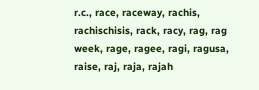r.c., race, raceway, rachis, rachischisis, rack, racy, rag, rag week, rage, ragee, ragi, ragusa, raise, raj, raja, rajah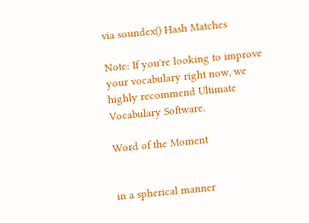via soundex() Hash Matches

Note: If you're looking to improve your vocabulary right now, we highly recommend Ultimate Vocabulary Software.

Word of the Moment


in a spherical manner